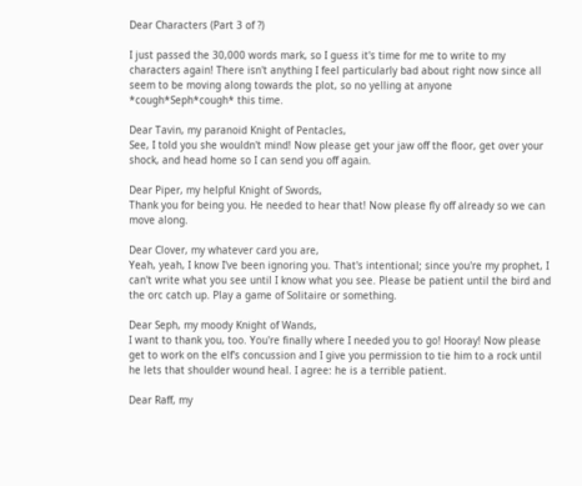Dear Characters (Part 3 of ?)

I just passed the 30,000 words mark, so I guess it's time for me to write to my characters again! There isn't anything I feel particularly bad about right now since all seem to be moving along towards the plot, so no yelling at anyone *cough*Seph*cough* this time.

Dear Tavin, my paranoid Knight of Pentacles,
See, I told you she wouldn't mind! Now please get your jaw off the floor, get over your shock, and head home so I can send you off again.

Dear Piper, my helpful Knight of Swords,
Thank you for being you. He needed to hear that! Now please fly off already so we can move along.

Dear Clover, my whatever card you are,
Yeah, yeah, I know I've been ignoring you. That's intentional; since you're my prophet, I can't write what you see until I know what you see. Please be patient until the bird and the orc catch up. Play a game of Solitaire or something.

Dear Seph, my moody Knight of Wands,
I want to thank you, too. You're finally where I needed you to go! Hooray! Now please get to work on the elf's concussion and I give you permission to tie him to a rock until he lets that shoulder wound heal. I agree: he is a terrible patient.

Dear Raff, my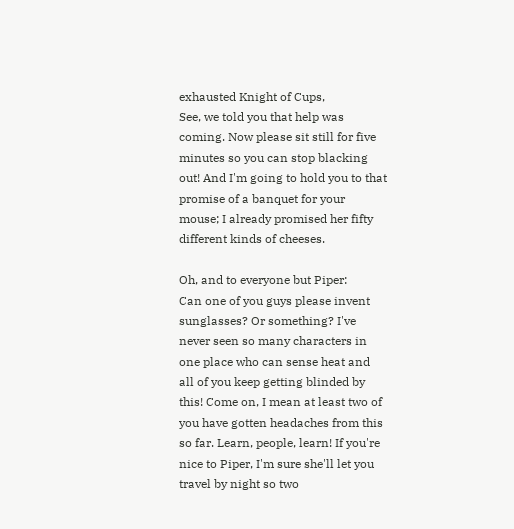exhausted Knight of Cups,
See, we told you that help was coming. Now please sit still for five minutes so you can stop blacking out! And I'm going to hold you to that promise of a banquet for your mouse; I already promised her fifty different kinds of cheeses.

Oh, and to everyone but Piper:
Can one of you guys please invent sunglasses? Or something? I've never seen so many characters in one place who can sense heat and all of you keep getting blinded by this! Come on, I mean at least two of you have gotten headaches from this so far. Learn, people, learn! If you're nice to Piper, I'm sure she'll let you travel by night so two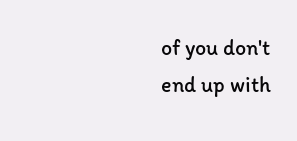of you don't end up with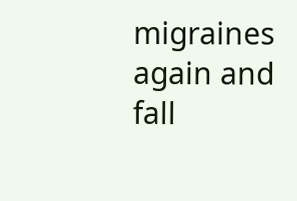migraines again and fall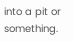into a pit or something.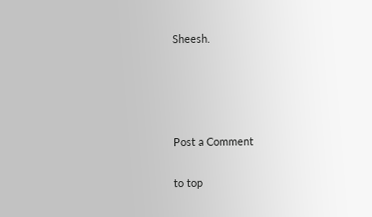Sheesh.




Post a Comment

to top